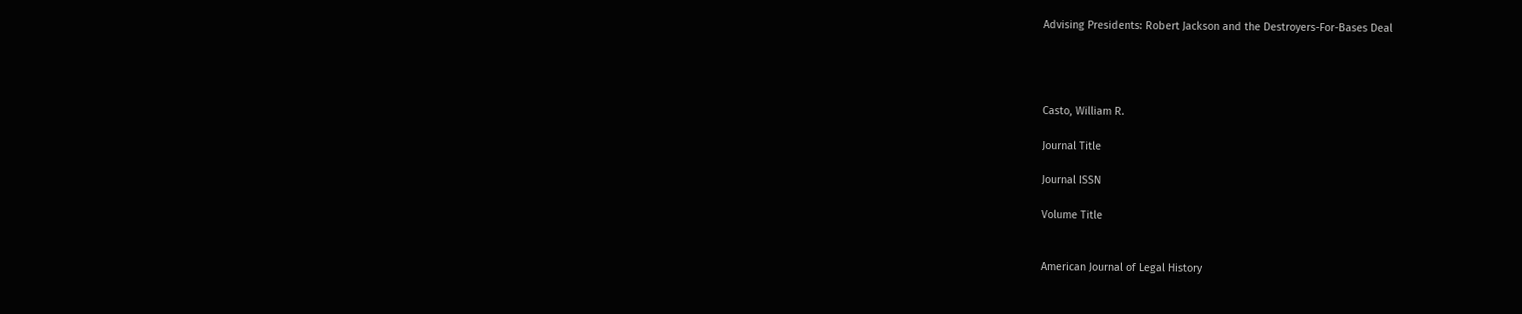Advising Presidents: Robert Jackson and the Destroyers-For-Bases Deal




Casto, William R.

Journal Title

Journal ISSN

Volume Title


American Journal of Legal History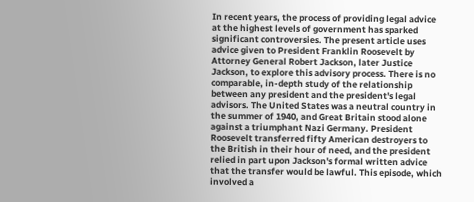In recent years, the process of providing legal advice at the highest levels of government has sparked significant controversies. The present article uses advice given to President Franklin Roosevelt by Attorney General Robert Jackson, later Justice Jackson, to explore this advisory process. There is no comparable, in-depth study of the relationship between any president and the president's legal advisors. The United States was a neutral country in the summer of 1940, and Great Britain stood alone against a triumphant Nazi Germany. President Roosevelt transferred fifty American destroyers to the British in their hour of need, and the president relied in part upon Jackson's formal written advice that the transfer would be lawful. This episode, which involved a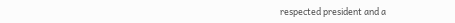respected president and a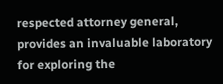respected attorney general, provides an invaluable laboratory for exploring the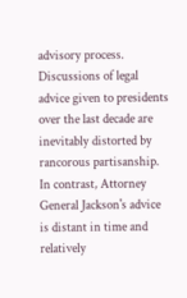advisory process. Discussions of legal advice given to presidents over the last decade are inevitably distorted by rancorous partisanship. In contrast, Attorney General Jackson's advice is distant in time and relatively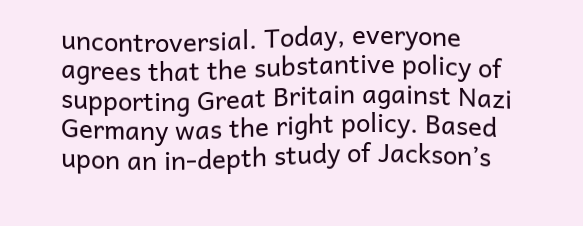uncontroversial. Today, everyone agrees that the substantive policy of supporting Great Britain against Nazi Germany was the right policy. Based upon an in-depth study of Jackson’s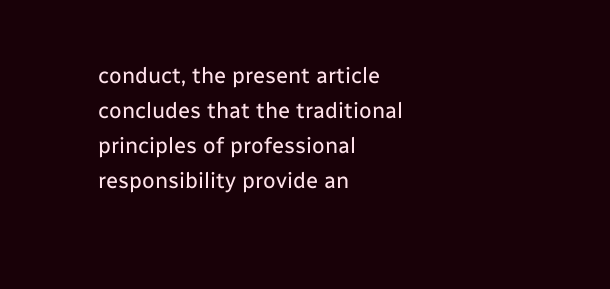conduct, the present article concludes that the traditional principles of professional responsibility provide an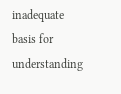inadequate basis for understanding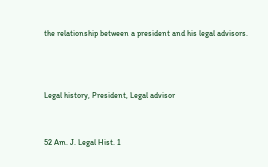the relationship between a president and his legal advisors.



Legal history, President, Legal advisor


52 Am. J. Legal Hist. 1